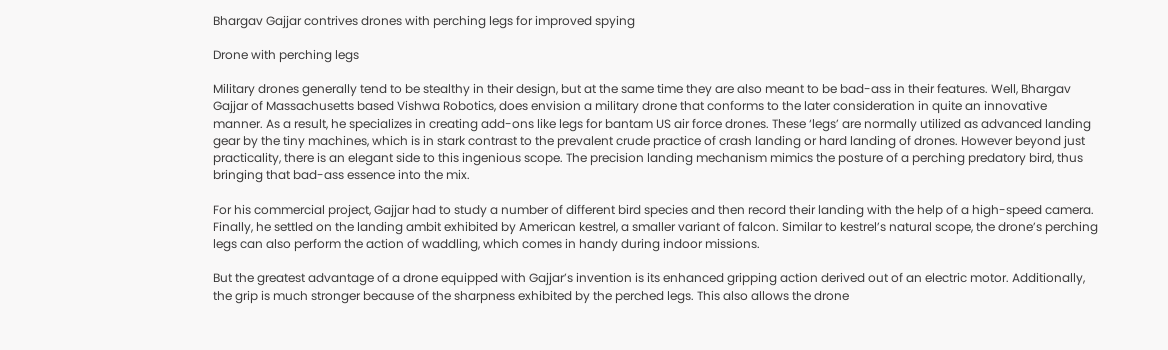Bhargav Gajjar contrives drones with perching legs for improved spying

Drone with perching legs

Military drones generally tend to be stealthy in their design, but at the same time they are also meant to be bad-ass in their features. Well, Bhargav Gajjar of Massachusetts based Vishwa Robotics, does envision a military drone that conforms to the later consideration in quite an innovative manner. As a result, he specializes in creating add-ons like legs for bantam US air force drones. These ‘legs’ are normally utilized as advanced landing gear by the tiny machines, which is in stark contrast to the prevalent crude practice of crash landing or hard landing of drones. However beyond just practicality, there is an elegant side to this ingenious scope. The precision landing mechanism mimics the posture of a perching predatory bird, thus bringing that bad-ass essence into the mix.

For his commercial project, Gajjar had to study a number of different bird species and then record their landing with the help of a high-speed camera. Finally, he settled on the landing ambit exhibited by American kestrel, a smaller variant of falcon. Similar to kestrel’s natural scope, the drone’s perching legs can also perform the action of waddling, which comes in handy during indoor missions.

But the greatest advantage of a drone equipped with Gajjar’s invention is its enhanced gripping action derived out of an electric motor. Additionally, the grip is much stronger because of the sharpness exhibited by the perched legs. This also allows the drone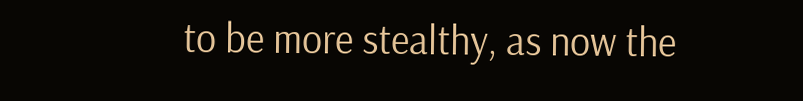to be more stealthy, as now the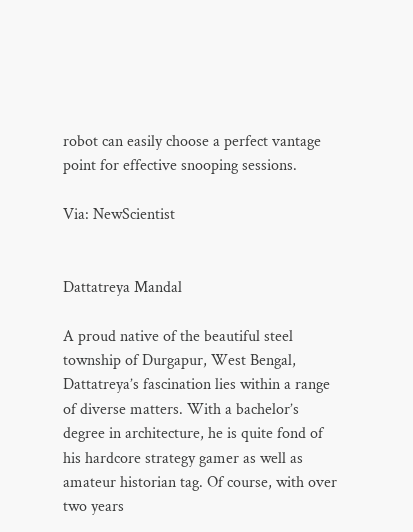robot can easily choose a perfect vantage point for effective snooping sessions.

Via: NewScientist


Dattatreya Mandal

A proud native of the beautiful steel township of Durgapur, West Bengal, Dattatreya’s fascination lies within a range of diverse matters. With a bachelor’s degree in architecture, he is quite fond of his hardcore strategy gamer as well as amateur historian tag. Of course, with over two years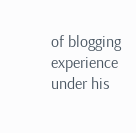of blogging experience under his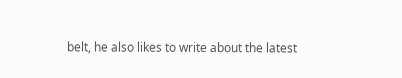belt, he also likes to write about the latest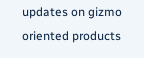updates on gizmo oriented products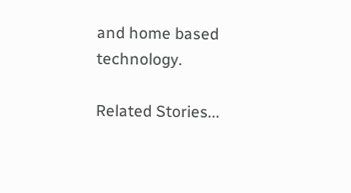and home based technology.

Related Stories...